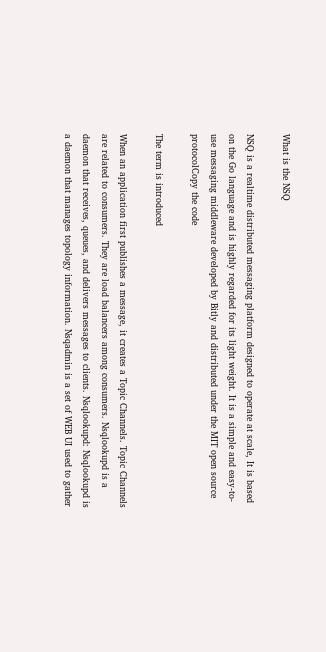What is the NSQ

NSQ is a realtime distributed messaging platform designed to operate at scale, It is based on the Go language and is highly regarded for its light weight. It is a simple and easy-to-use messaging middleware developed by Bitly and distributed under the MIT open source protocolCopy the code

The term is introduced

When an application first publishes a message, it creates a Topic Channels. Topic Channels are related to consumers. They are load balancers among consumers. Nsqlookupd is a daemon that receives, queues, and delivers messages to clients. Nsqlookupd: Nsqlookupd is a daemon that manages topology information. Nsqadmin is a set of WEB UI used to gather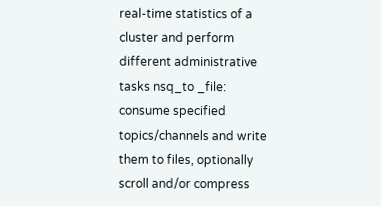real-time statistics of a cluster and perform different administrative tasks nsq_to _file: consume specified topics/channels and write them to files, optionally scroll and/or compress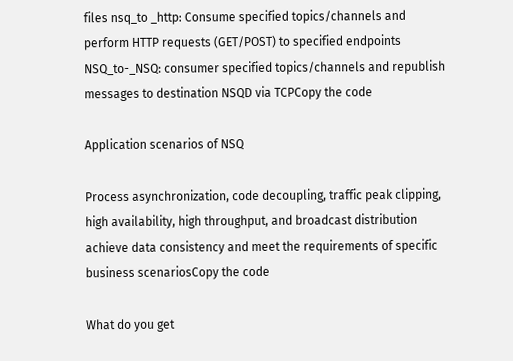files nsq_to _http: Consume specified topics/channels and perform HTTP requests (GET/POST) to specified endpoints NSQ_to-_NSQ: consumer specified topics/channels and republish messages to destination NSQD via TCPCopy the code

Application scenarios of NSQ

Process asynchronization, code decoupling, traffic peak clipping, high availability, high throughput, and broadcast distribution achieve data consistency and meet the requirements of specific business scenariosCopy the code

What do you get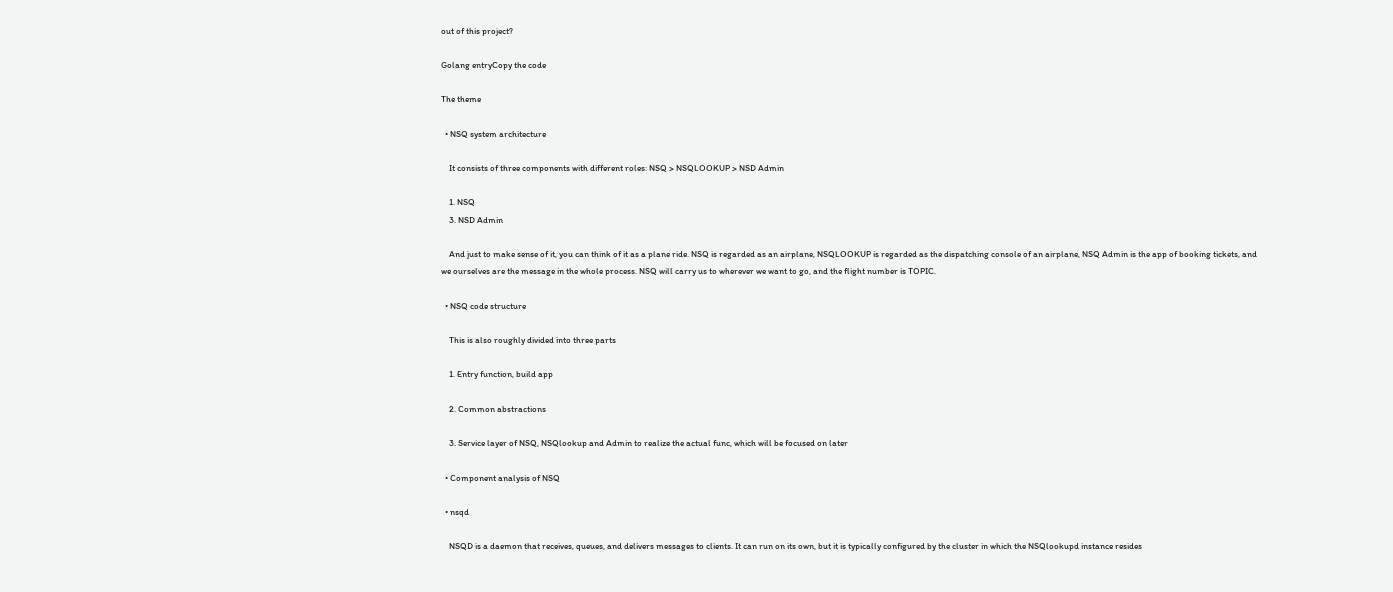out of this project?

Golang entryCopy the code

The theme

  • NSQ system architecture

    It consists of three components with different roles: NSQ > NSQLOOKUP > NSD Admin

    1. NSQ
    3. NSD Admin

    And just to make sense of it, you can think of it as a plane ride. NSQ is regarded as an airplane, NSQLOOKUP is regarded as the dispatching console of an airplane, NSQ Admin is the app of booking tickets, and we ourselves are the message in the whole process. NSQ will carry us to wherever we want to go, and the flight number is TOPIC.

  • NSQ code structure

    This is also roughly divided into three parts

    1. Entry function, build app

    2. Common abstractions

    3. Service layer of NSQ, NSQlookup and Admin to realize the actual func, which will be focused on later

  • Component analysis of NSQ

  • nsqd

    NSQD is a daemon that receives, queues, and delivers messages to clients. It can run on its own, but it is typically configured by the cluster in which the NSQlookupd instance resides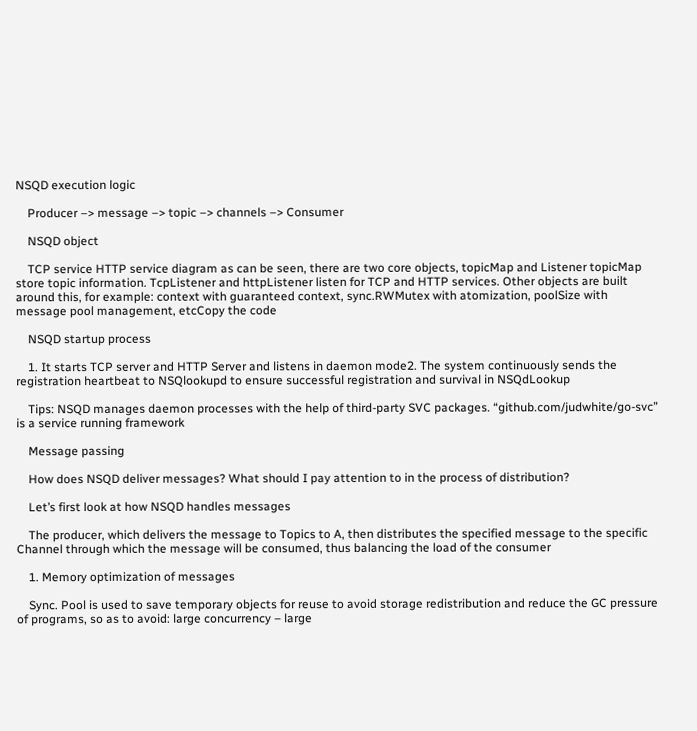NSQD execution logic

    Producer –> message –> topic –> channels –> Consumer

    NSQD object

    TCP service HTTP service diagram as can be seen, there are two core objects, topicMap and Listener topicMap store topic information. TcpListener and httpListener listen for TCP and HTTP services. Other objects are built around this, for example: context with guaranteed context, sync.RWMutex with atomization, poolSize with message pool management, etcCopy the code

    NSQD startup process

    1. It starts TCP server and HTTP Server and listens in daemon mode2. The system continuously sends the registration heartbeat to NSQlookupd to ensure successful registration and survival in NSQdLookup

    Tips: NSQD manages daemon processes with the help of third-party SVC packages. “github.com/judwhite/go-svc” is a service running framework

    Message passing

    How does NSQD deliver messages? What should I pay attention to in the process of distribution?

    Let’s first look at how NSQD handles messages

    The producer, which delivers the message to Topics to A, then distributes the specified message to the specific Channel through which the message will be consumed, thus balancing the load of the consumer

    1. Memory optimization of messages

    Sync. Pool is used to save temporary objects for reuse to avoid storage redistribution and reduce the GC pressure of programs, so as to avoid: large concurrency – large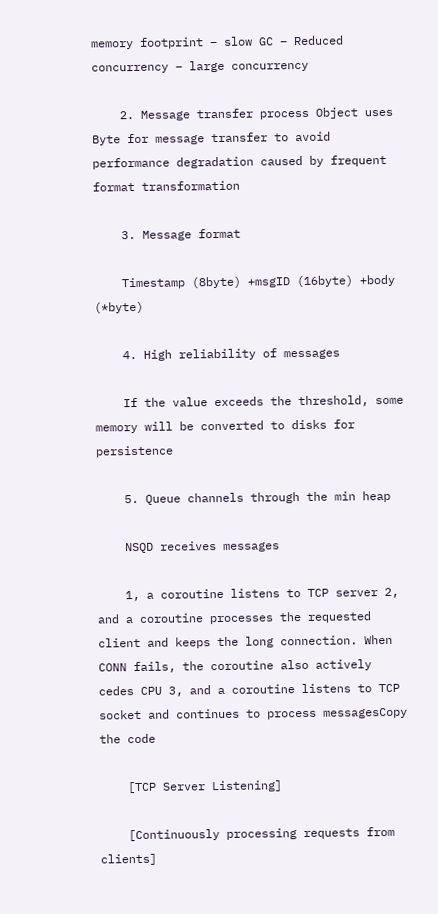memory footprint – slow GC – Reduced concurrency – large concurrency

    2. Message transfer process Object uses Byte for message transfer to avoid performance degradation caused by frequent format transformation

    3. Message format

    Timestamp (8byte) +msgID (16byte) +body (*byte)

    4. High reliability of messages

    If the value exceeds the threshold, some memory will be converted to disks for persistence

    5. Queue channels through the min heap

    NSQD receives messages

    1, a coroutine listens to TCP server 2, and a coroutine processes the requested client and keeps the long connection. When CONN fails, the coroutine also actively cedes CPU 3, and a coroutine listens to TCP socket and continues to process messagesCopy the code

    [TCP Server Listening]

    [Continuously processing requests from clients]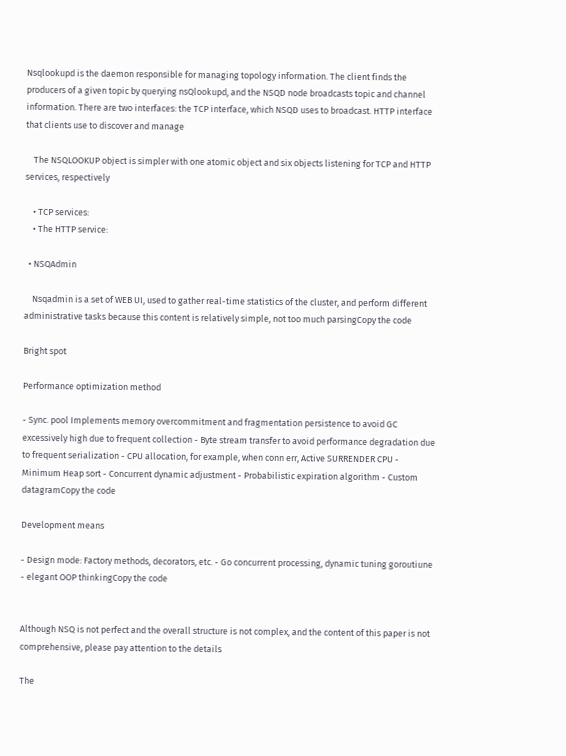Nsqlookupd is the daemon responsible for managing topology information. The client finds the producers of a given topic by querying nsQlookupd, and the NSQD node broadcasts topic and channel information. There are two interfaces: the TCP interface, which NSQD uses to broadcast. HTTP interface that clients use to discover and manage

    The NSQLOOKUP object is simpler with one atomic object and six objects listening for TCP and HTTP services, respectively

    • TCP services:
    • The HTTP service:

  • NSQAdmin

    Nsqadmin is a set of WEB UI, used to gather real-time statistics of the cluster, and perform different administrative tasks because this content is relatively simple, not too much parsingCopy the code

Bright spot

Performance optimization method

- Sync. pool Implements memory overcommitment and fragmentation persistence to avoid GC excessively high due to frequent collection - Byte stream transfer to avoid performance degradation due to frequent serialization - CPU allocation, for example, when conn err, Active SURRENDER CPU - Minimum Heap sort - Concurrent dynamic adjustment - Probabilistic expiration algorithm - Custom datagramCopy the code

Development means

- Design mode: Factory methods, decorators, etc. - Go concurrent processing, dynamic tuning goroutiune - elegant OOP thinkingCopy the code


Although NSQ is not perfect and the overall structure is not complex, and the content of this paper is not comprehensive, please pay attention to the details

The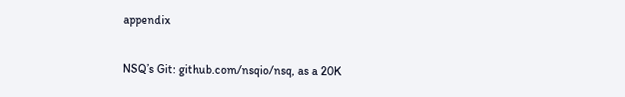appendix

NSQ’s Git: github.com/nsqio/nsq, as a 20K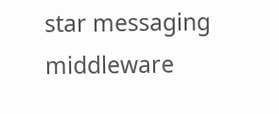star messaging middleware